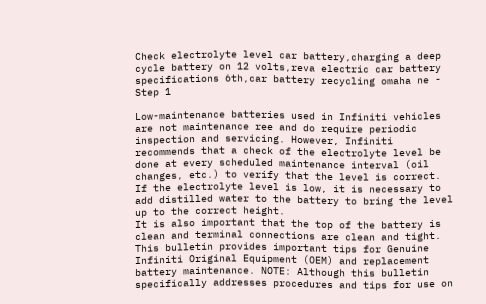Check electrolyte level car battery,charging a deep cycle battery on 12 volts,reva electric car battery specifications 6th,car battery recycling omaha ne - Step 1

Low-maintenance batteries used in Infiniti vehicles are not maintenance ree and do require periodic inspection and servicing. However, Infiniti recommends that a check of the electrolyte level be done at every scheduled maintenance interval (oil changes, etc.) to verify that the level is correct. If the electrolyte level is low, it is necessary to add distilled water to the battery to bring the level up to the correct height.
It is also important that the top of the battery is clean and terminal connections are clean and tight. This bulletin provides important tips for Genuine Infiniti Original Equipment (OEM) and replacement battery maintenance. NOTE: Although this bulletin specifically addresses procedures and tips for use on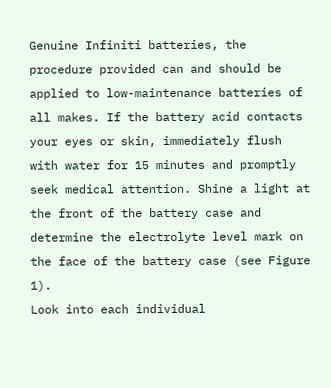Genuine Infiniti batteries, the procedure provided can and should be applied to low-maintenance batteries of all makes. If the battery acid contacts your eyes or skin, immediately flush with water for 15 minutes and promptly seek medical attention. Shine a light at the front of the battery case and determine the electrolyte level mark on the face of the battery case (see Figure 1).
Look into each individual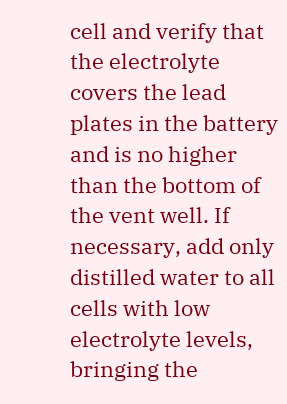cell and verify that the electrolyte covers the lead plates in the battery and is no higher than the bottom of the vent well. If necessary, add only distilled water to all cells with low electrolyte levels, bringing the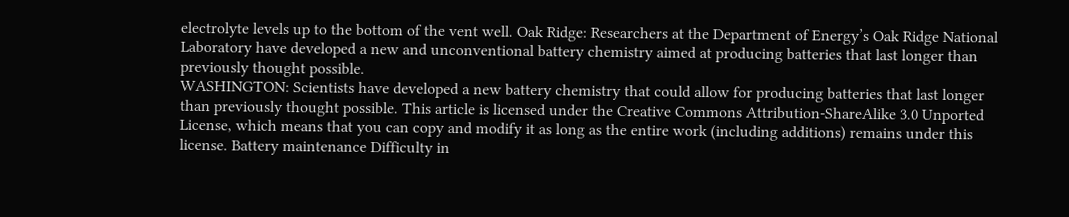electrolyte levels up to the bottom of the vent well. Oak Ridge: Researchers at the Department of Energy’s Oak Ridge National Laboratory have developed a new and unconventional battery chemistry aimed at producing batteries that last longer than previously thought possible.
WASHINGTON: Scientists have developed a new battery chemistry that could allow for producing batteries that last longer than previously thought possible. This article is licensed under the Creative Commons Attribution-ShareAlike 3.0 Unported License, which means that you can copy and modify it as long as the entire work (including additions) remains under this license. Battery maintenance Difficulty in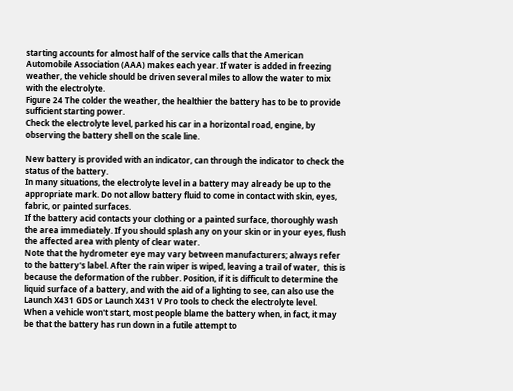starting accounts for almost half of the service calls that the American Automobile Association (AAA) makes each year. If water is added in freezing weather, the vehicle should be driven several miles to allow the water to mix with the electrolyte.
Figure 24 The colder the weather, the healthier the battery has to be to provide sufficient starting power.
Check the electrolyte level, parked his car in a horizontal road, engine, by observing the battery shell on the scale line.

New battery is provided with an indicator, can through the indicator to check the status of the battery.
In many situations, the electrolyte level in a battery may already be up to the appropriate mark. Do not allow battery fluid to come in contact with skin, eyes, fabric, or painted surfaces.
If the battery acid contacts your clothing or a painted surface, thoroughly wash the area immediately. If you should splash any on your skin or in your eyes, flush the affected area with plenty of clear water.
Note that the hydrometer eye may vary between manufacturers; always refer to the battery's label. After the rain wiper is wiped, leaving a trail of water,  this is because the deformation of the rubber. Position, if it is difficult to determine the liquid surface of a battery, and with the aid of a lighting to see, can also use the Launch X431 GDS or Launch X431 V Pro tools to check the electrolyte level.
When a vehicle won't start, most people blame the battery when, in fact, it may be that the battery has run down in a futile attempt to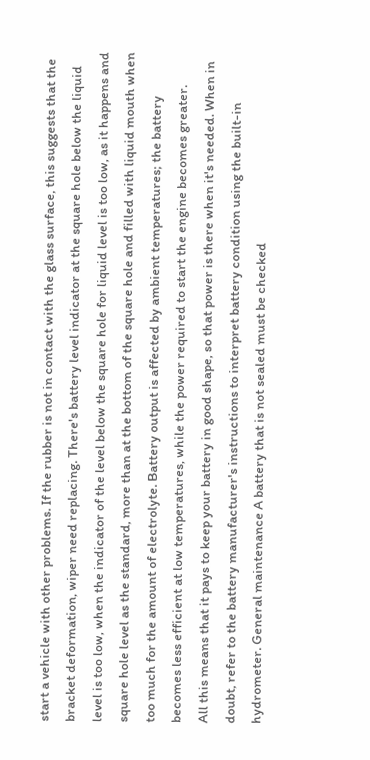start a vehicle with other problems. If the rubber is not in contact with the glass surface, this suggests that the bracket deformation, wiper need replacing. There's battery level indicator at the square hole below the liquid level is too low, when the indicator of the level below the square hole for liquid level is too low, as it happens and square hole level as the standard, more than at the bottom of the square hole and filled with liquid mouth when too much for the amount of electrolyte. Battery output is affected by ambient temperatures; the battery becomes less efficient at low temperatures, while the power required to start the engine becomes greater.
All this means that it pays to keep your battery in good shape, so that power is there when it's needed. When in doubt, refer to the battery manufacturer's instructions to interpret battery condition using the built-in hydrometer. General maintenance A battery that is not sealed must be checked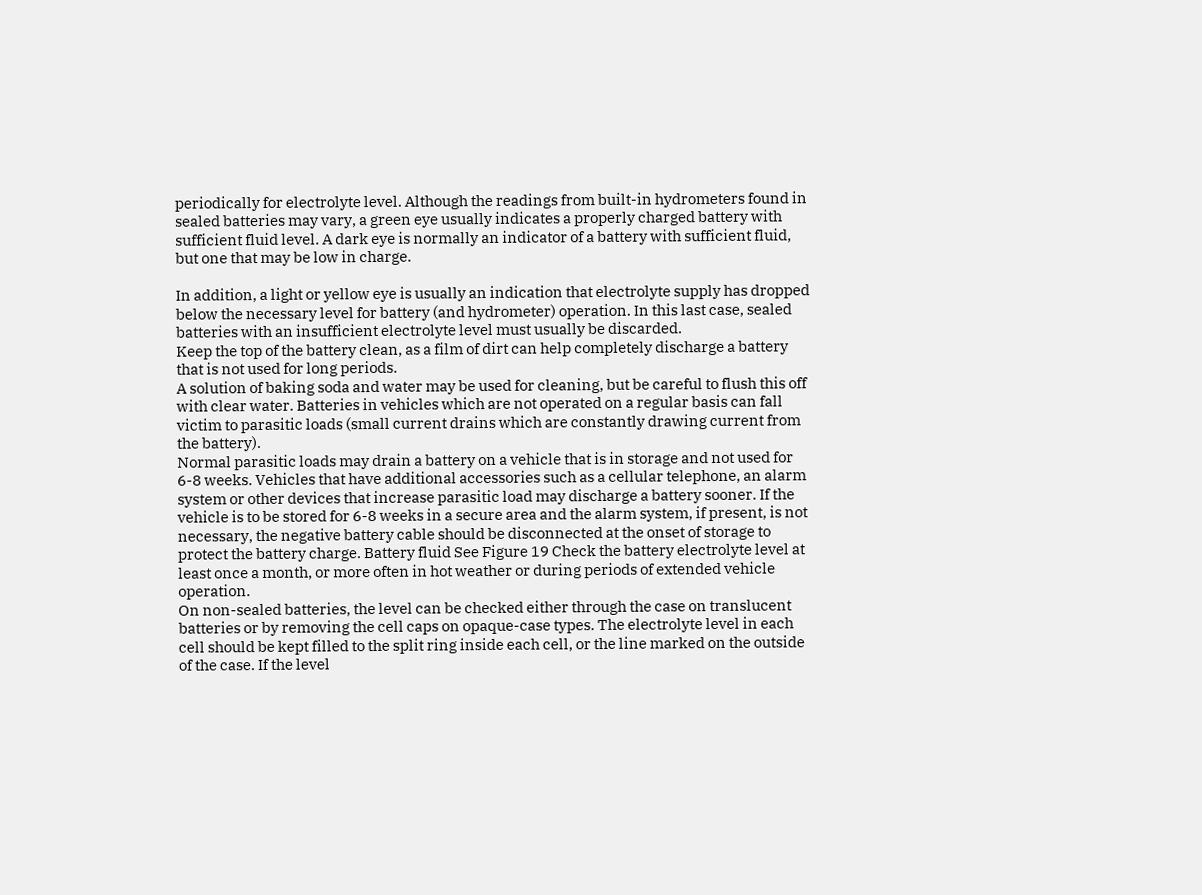periodically for electrolyte level. Although the readings from built-in hydrometers found in sealed batteries may vary, a green eye usually indicates a properly charged battery with sufficient fluid level. A dark eye is normally an indicator of a battery with sufficient fluid, but one that may be low in charge.

In addition, a light or yellow eye is usually an indication that electrolyte supply has dropped below the necessary level for battery (and hydrometer) operation. In this last case, sealed batteries with an insufficient electrolyte level must usually be discarded.
Keep the top of the battery clean, as a film of dirt can help completely discharge a battery that is not used for long periods.
A solution of baking soda and water may be used for cleaning, but be careful to flush this off with clear water. Batteries in vehicles which are not operated on a regular basis can fall victim to parasitic loads (small current drains which are constantly drawing current from the battery).
Normal parasitic loads may drain a battery on a vehicle that is in storage and not used for 6-8 weeks. Vehicles that have additional accessories such as a cellular telephone, an alarm system or other devices that increase parasitic load may discharge a battery sooner. If the vehicle is to be stored for 6-8 weeks in a secure area and the alarm system, if present, is not necessary, the negative battery cable should be disconnected at the onset of storage to protect the battery charge. Battery fluid See Figure 19 Check the battery electrolyte level at least once a month, or more often in hot weather or during periods of extended vehicle operation.
On non-sealed batteries, the level can be checked either through the case on translucent batteries or by removing the cell caps on opaque-case types. The electrolyte level in each cell should be kept filled to the split ring inside each cell, or the line marked on the outside of the case. If the level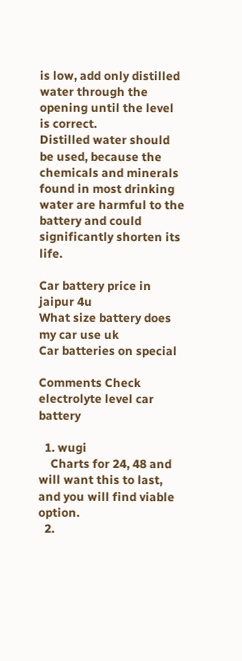is low, add only distilled water through the opening until the level is correct.
Distilled water should be used, because the chemicals and minerals found in most drinking water are harmful to the battery and could significantly shorten its life.

Car battery price in jaipur 4u
What size battery does my car use uk
Car batteries on special

Comments Check electrolyte level car battery

  1. wugi
    Charts for 24, 48 and will want this to last, and you will find viable option.
  2.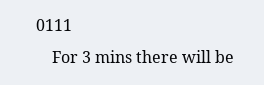0111
    For 3 mins there will be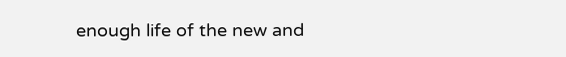enough life of the new and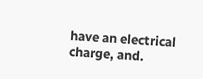have an electrical charge, and.